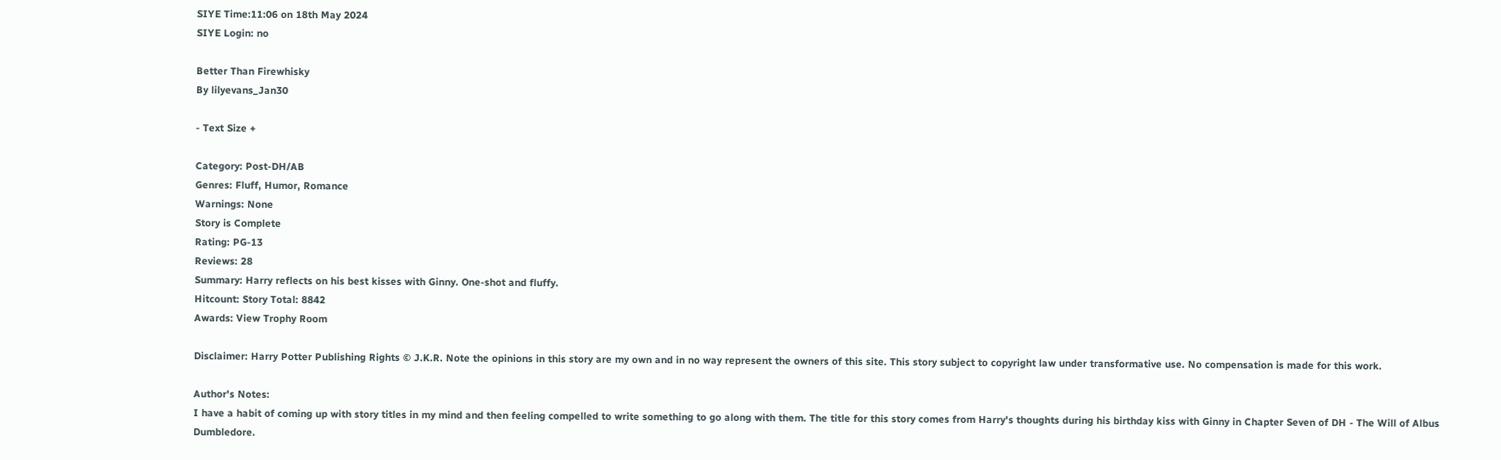SIYE Time:11:06 on 18th May 2024
SIYE Login: no

Better Than Firewhisky
By lilyevans_Jan30

- Text Size +

Category: Post-DH/AB
Genres: Fluff, Humor, Romance
Warnings: None
Story is Complete
Rating: PG-13
Reviews: 28
Summary: Harry reflects on his best kisses with Ginny. One-shot and fluffy.
Hitcount: Story Total: 8842
Awards: View Trophy Room

Disclaimer: Harry Potter Publishing Rights © J.K.R. Note the opinions in this story are my own and in no way represent the owners of this site. This story subject to copyright law under transformative use. No compensation is made for this work.

Author's Notes:
I have a habit of coming up with story titles in my mind and then feeling compelled to write something to go along with them. The title for this story comes from Harry's thoughts during his birthday kiss with Ginny in Chapter Seven of DH - The Will of Albus Dumbledore.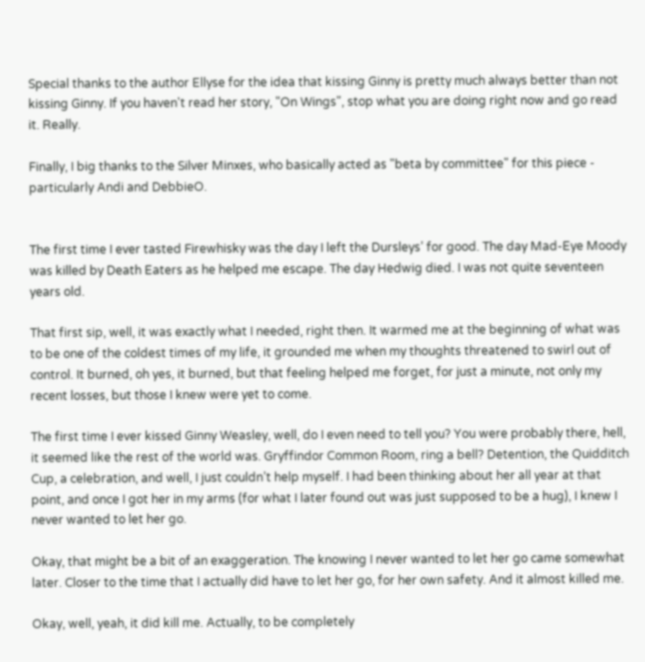Special thanks to the author Ellyse for the idea that kissing Ginny is pretty much always better than not kissing Ginny. If you haven't read her story, "On Wings", stop what you are doing right now and go read it. Really.

Finally, I big thanks to the Silver Minxes, who basically acted as "beta by committee" for this piece - particularly Andi and DebbieO.


The first time I ever tasted Firewhisky was the day I left the Dursleys’ for good. The day Mad-Eye Moody was killed by Death Eaters as he helped me escape. The day Hedwig died. I was not quite seventeen years old.

That first sip, well, it was exactly what I needed, right then. It warmed me at the beginning of what was to be one of the coldest times of my life, it grounded me when my thoughts threatened to swirl out of control. It burned, oh yes, it burned, but that feeling helped me forget, for just a minute, not only my recent losses, but those I knew were yet to come.

The first time I ever kissed Ginny Weasley, well, do I even need to tell you? You were probably there, hell, it seemed like the rest of the world was. Gryffindor Common Room, ring a bell? Detention, the Quidditch Cup, a celebration, and well, I just couldn’t help myself. I had been thinking about her all year at that point, and once I got her in my arms (for what I later found out was just supposed to be a hug), I knew I never wanted to let her go.

Okay, that might be a bit of an exaggeration. The knowing I never wanted to let her go came somewhat later. Closer to the time that I actually did have to let her go, for her own safety. And it almost killed me.

Okay, well, yeah, it did kill me. Actually, to be completely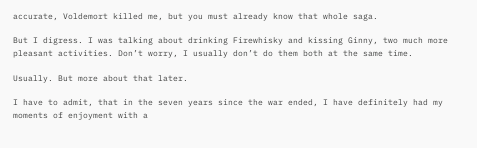accurate, Voldemort killed me, but you must already know that whole saga.

But I digress. I was talking about drinking Firewhisky and kissing Ginny, two much more pleasant activities. Don’t worry, I usually don’t do them both at the same time.

Usually. But more about that later.

I have to admit, that in the seven years since the war ended, I have definitely had my moments of enjoyment with a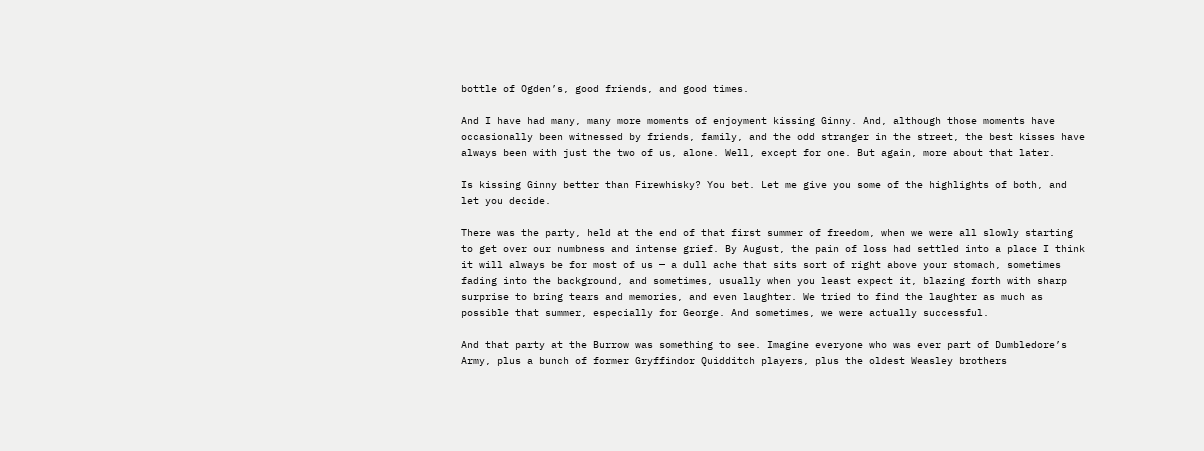bottle of Ogden’s, good friends, and good times.

And I have had many, many more moments of enjoyment kissing Ginny. And, although those moments have occasionally been witnessed by friends, family, and the odd stranger in the street, the best kisses have always been with just the two of us, alone. Well, except for one. But again, more about that later.

Is kissing Ginny better than Firewhisky? You bet. Let me give you some of the highlights of both, and let you decide.

There was the party, held at the end of that first summer of freedom, when we were all slowly starting to get over our numbness and intense grief. By August, the pain of loss had settled into a place I think it will always be for most of us — a dull ache that sits sort of right above your stomach, sometimes fading into the background, and sometimes, usually when you least expect it, blazing forth with sharp surprise to bring tears and memories, and even laughter. We tried to find the laughter as much as possible that summer, especially for George. And sometimes, we were actually successful.

And that party at the Burrow was something to see. Imagine everyone who was ever part of Dumbledore’s Army, plus a bunch of former Gryffindor Quidditch players, plus the oldest Weasley brothers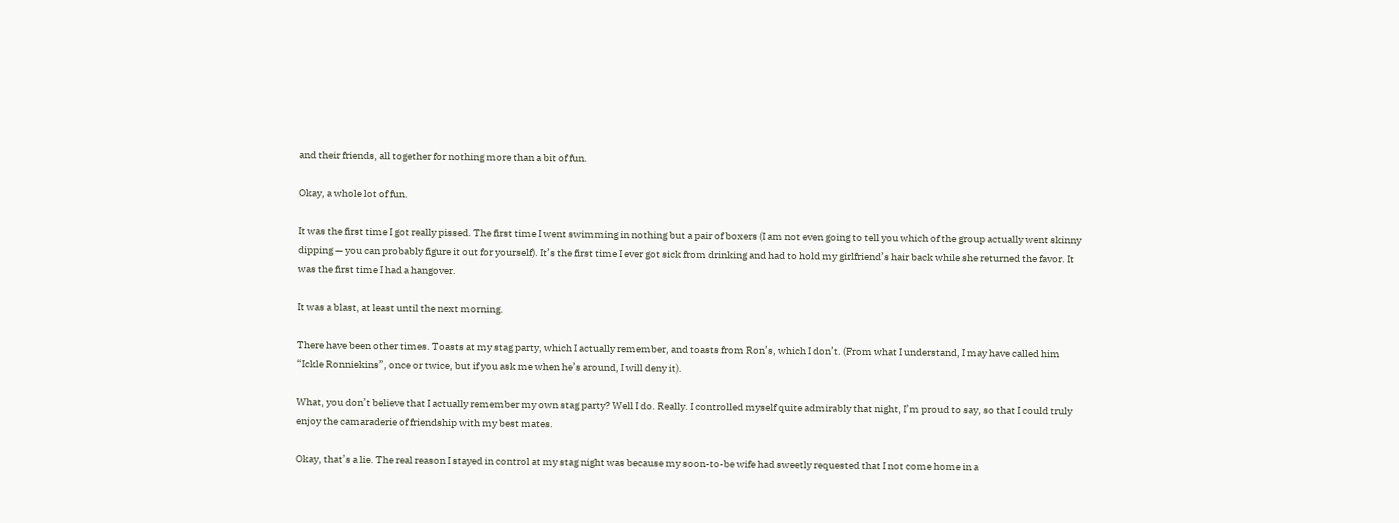and their friends, all together for nothing more than a bit of fun.

Okay, a whole lot of fun.

It was the first time I got really pissed. The first time I went swimming in nothing but a pair of boxers (I am not even going to tell you which of the group actually went skinny dipping — you can probably figure it out for yourself). It’s the first time I ever got sick from drinking and had to hold my girlfriend’s hair back while she returned the favor. It was the first time I had a hangover.

It was a blast, at least until the next morning.

There have been other times. Toasts at my stag party, which I actually remember, and toasts from Ron’s, which I don’t. (From what I understand, I may have called him “Ickle Ronniekins”, once or twice, but if you ask me when he’s around, I will deny it).

What, you don’t believe that I actually remember my own stag party? Well I do. Really. I controlled myself quite admirably that night, I’m proud to say, so that I could truly enjoy the camaraderie of friendship with my best mates.

Okay, that’s a lie. The real reason I stayed in control at my stag night was because my soon-to-be wife had sweetly requested that I not come home in a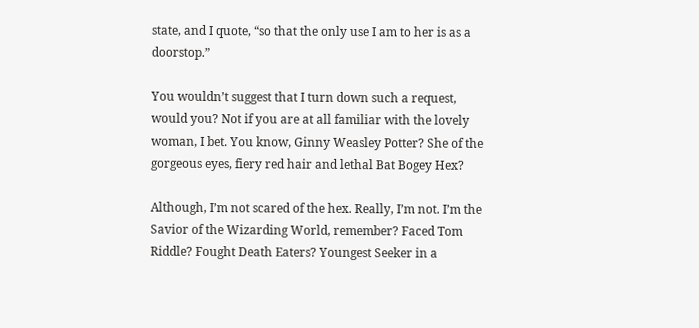state, and I quote, “so that the only use I am to her is as a doorstop.”

You wouldn’t suggest that I turn down such a request, would you? Not if you are at all familiar with the lovely woman, I bet. You know, Ginny Weasley Potter? She of the gorgeous eyes, fiery red hair and lethal Bat Bogey Hex?

Although, I’m not scared of the hex. Really, I’m not. I’m the Savior of the Wizarding World, remember? Faced Tom Riddle? Fought Death Eaters? Youngest Seeker in a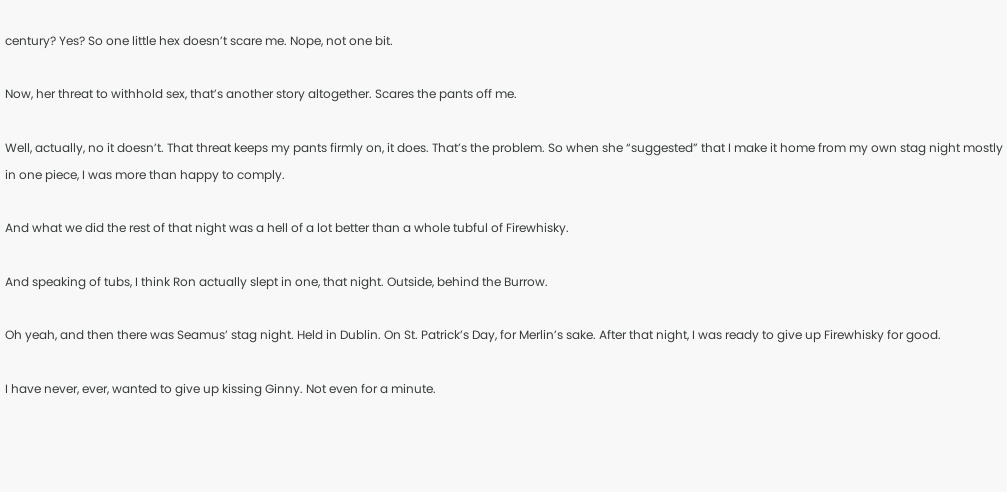century? Yes? So one little hex doesn’t scare me. Nope, not one bit.

Now, her threat to withhold sex, that’s another story altogether. Scares the pants off me.

Well, actually, no it doesn’t. That threat keeps my pants firmly on, it does. That’s the problem. So when she “suggested” that I make it home from my own stag night mostly in one piece, I was more than happy to comply.

And what we did the rest of that night was a hell of a lot better than a whole tubful of Firewhisky.

And speaking of tubs, I think Ron actually slept in one, that night. Outside, behind the Burrow.

Oh yeah, and then there was Seamus’ stag night. Held in Dublin. On St. Patrick’s Day, for Merlin’s sake. After that night, I was ready to give up Firewhisky for good.

I have never, ever, wanted to give up kissing Ginny. Not even for a minute.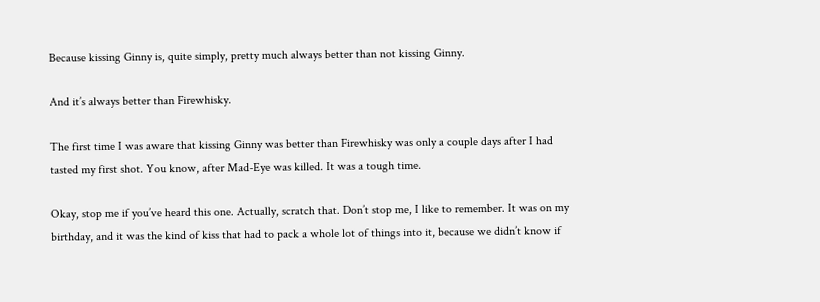Because kissing Ginny is, quite simply, pretty much always better than not kissing Ginny.

And it’s always better than Firewhisky.

The first time I was aware that kissing Ginny was better than Firewhisky was only a couple days after I had tasted my first shot. You know, after Mad-Eye was killed. It was a tough time.

Okay, stop me if you’ve heard this one. Actually, scratch that. Don’t stop me, I like to remember. It was on my birthday, and it was the kind of kiss that had to pack a whole lot of things into it, because we didn’t know if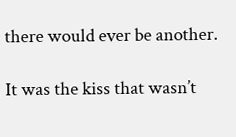there would ever be another.

It was the kiss that wasn’t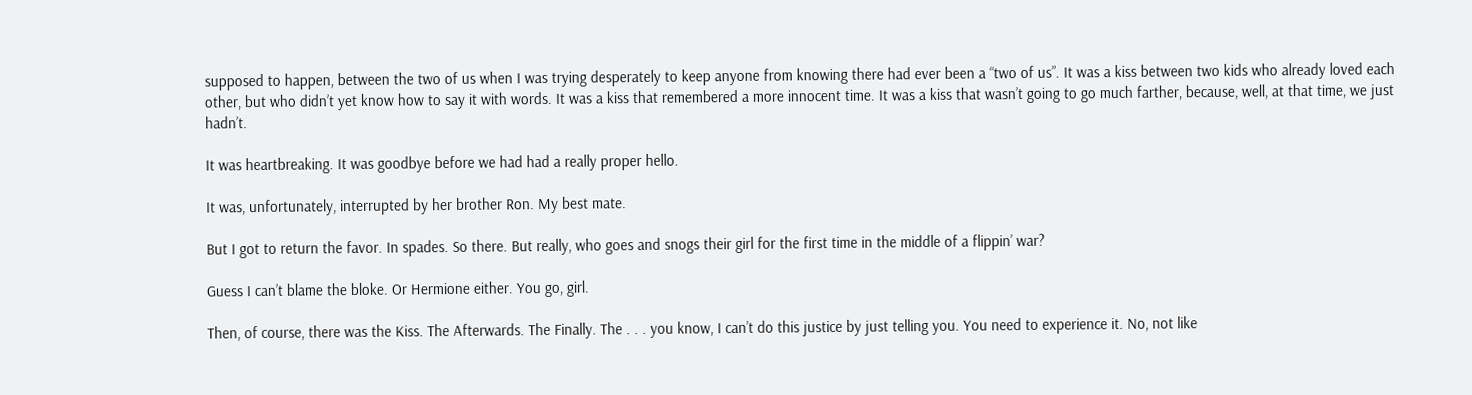supposed to happen, between the two of us when I was trying desperately to keep anyone from knowing there had ever been a “two of us”. It was a kiss between two kids who already loved each other, but who didn’t yet know how to say it with words. It was a kiss that remembered a more innocent time. It was a kiss that wasn’t going to go much farther, because, well, at that time, we just hadn’t.

It was heartbreaking. It was goodbye before we had had a really proper hello.

It was, unfortunately, interrupted by her brother Ron. My best mate.

But I got to return the favor. In spades. So there. But really, who goes and snogs their girl for the first time in the middle of a flippin’ war?

Guess I can’t blame the bloke. Or Hermione either. You go, girl.

Then, of course, there was the Kiss. The Afterwards. The Finally. The . . . you know, I can’t do this justice by just telling you. You need to experience it. No, not like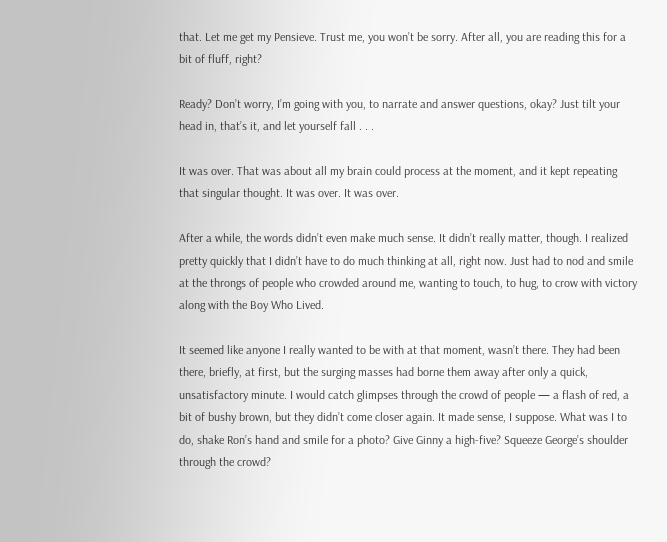that. Let me get my Pensieve. Trust me, you won’t be sorry. After all, you are reading this for a bit of fluff, right?

Ready? Don’t worry, I’m going with you, to narrate and answer questions, okay? Just tilt your head in, that’s it, and let yourself fall . . .

It was over. That was about all my brain could process at the moment, and it kept repeating that singular thought. It was over. It was over.

After a while, the words didn’t even make much sense. It didn’t really matter, though. I realized pretty quickly that I didn’t have to do much thinking at all, right now. Just had to nod and smile at the throngs of people who crowded around me, wanting to touch, to hug, to crow with victory along with the Boy Who Lived.

It seemed like anyone I really wanted to be with at that moment, wasn’t there. They had been there, briefly, at first, but the surging masses had borne them away after only a quick, unsatisfactory minute. I would catch glimpses through the crowd of people — a flash of red, a bit of bushy brown, but they didn’t come closer again. It made sense, I suppose. What was I to do, shake Ron’s hand and smile for a photo? Give Ginny a high-five? Squeeze George’s shoulder through the crowd?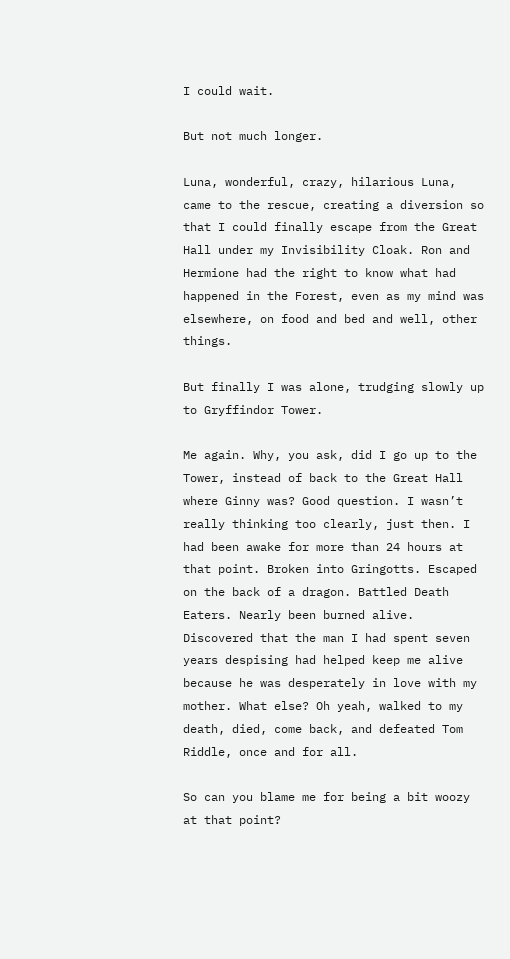I could wait.

But not much longer.

Luna, wonderful, crazy, hilarious Luna, came to the rescue, creating a diversion so that I could finally escape from the Great Hall under my Invisibility Cloak. Ron and Hermione had the right to know what had happened in the Forest, even as my mind was elsewhere, on food and bed and well, other things.

But finally I was alone, trudging slowly up to Gryffindor Tower.

Me again. Why, you ask, did I go up to the Tower, instead of back to the Great Hall where Ginny was? Good question. I wasn’t really thinking too clearly, just then. I had been awake for more than 24 hours at that point. Broken into Gringotts. Escaped on the back of a dragon. Battled Death Eaters. Nearly been burned alive. Discovered that the man I had spent seven years despising had helped keep me alive because he was desperately in love with my mother. What else? Oh yeah, walked to my death, died, come back, and defeated Tom Riddle, once and for all.

So can you blame me for being a bit woozy at that point?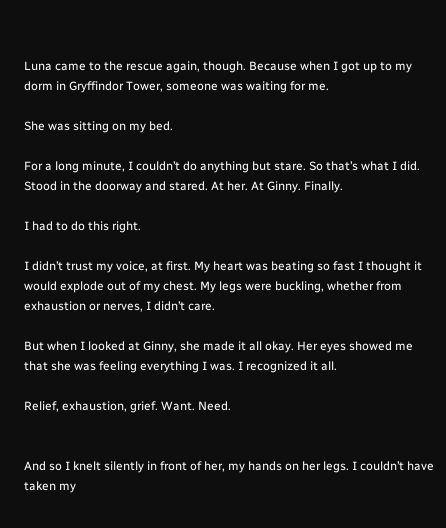Luna came to the rescue again, though. Because when I got up to my dorm in Gryffindor Tower, someone was waiting for me.

She was sitting on my bed.

For a long minute, I couldn’t do anything but stare. So that’s what I did. Stood in the doorway and stared. At her. At Ginny. Finally.

I had to do this right.

I didn’t trust my voice, at first. My heart was beating so fast I thought it would explode out of my chest. My legs were buckling, whether from exhaustion or nerves, I didn’t care.

But when I looked at Ginny, she made it all okay. Her eyes showed me that she was feeling everything I was. I recognized it all.

Relief, exhaustion, grief. Want. Need.


And so I knelt silently in front of her, my hands on her legs. I couldn’t have taken my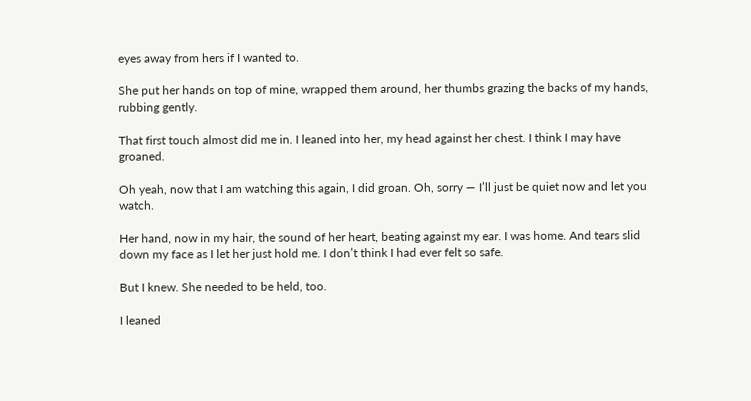eyes away from hers if I wanted to.

She put her hands on top of mine, wrapped them around, her thumbs grazing the backs of my hands, rubbing gently.

That first touch almost did me in. I leaned into her, my head against her chest. I think I may have groaned.

Oh yeah, now that I am watching this again, I did groan. Oh, sorry — I’ll just be quiet now and let you watch.

Her hand, now in my hair, the sound of her heart, beating against my ear. I was home. And tears slid down my face as I let her just hold me. I don’t think I had ever felt so safe.

But I knew. She needed to be held, too.

I leaned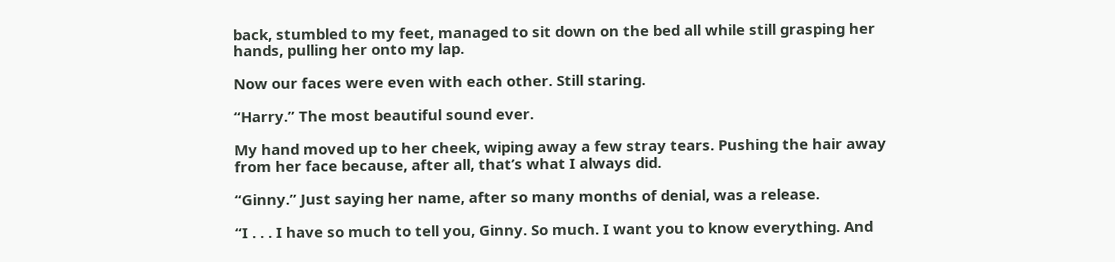back, stumbled to my feet, managed to sit down on the bed all while still grasping her hands, pulling her onto my lap.

Now our faces were even with each other. Still staring.

“Harry.” The most beautiful sound ever.

My hand moved up to her cheek, wiping away a few stray tears. Pushing the hair away from her face because, after all, that’s what I always did.

“Ginny.” Just saying her name, after so many months of denial, was a release.

“I . . . I have so much to tell you, Ginny. So much. I want you to know everything. And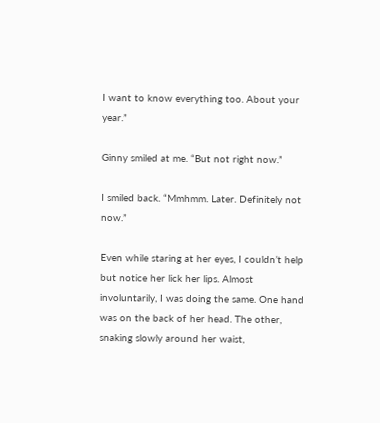I want to know everything too. About your year.”

Ginny smiled at me. “But not right now.”

I smiled back. “Mmhmm. Later. Definitely not now.”

Even while staring at her eyes, I couldn’t help but notice her lick her lips. Almost involuntarily, I was doing the same. One hand was on the back of her head. The other, snaking slowly around her waist,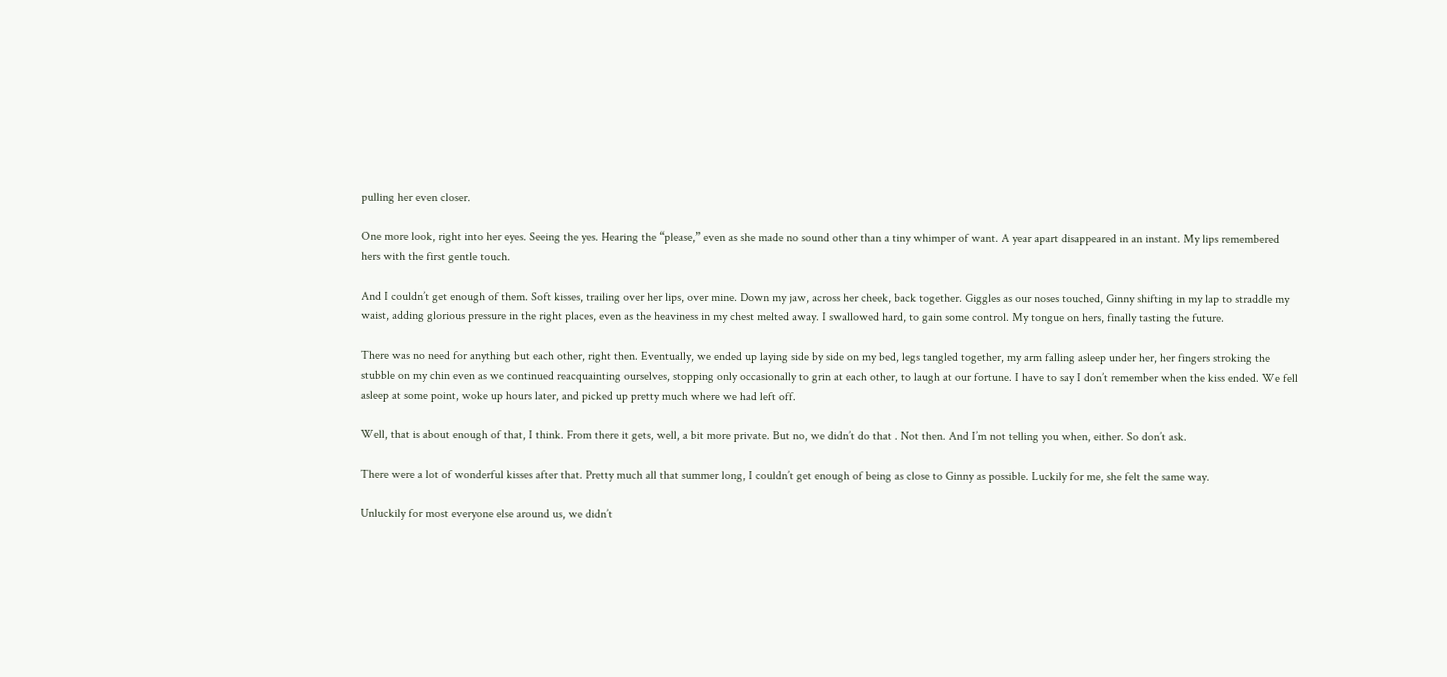pulling her even closer.

One more look, right into her eyes. Seeing the yes. Hearing the “please,” even as she made no sound other than a tiny whimper of want. A year apart disappeared in an instant. My lips remembered hers with the first gentle touch.

And I couldn’t get enough of them. Soft kisses, trailing over her lips, over mine. Down my jaw, across her cheek, back together. Giggles as our noses touched, Ginny shifting in my lap to straddle my waist, adding glorious pressure in the right places, even as the heaviness in my chest melted away. I swallowed hard, to gain some control. My tongue on hers, finally tasting the future.

There was no need for anything but each other, right then. Eventually, we ended up laying side by side on my bed, legs tangled together, my arm falling asleep under her, her fingers stroking the stubble on my chin even as we continued reacquainting ourselves, stopping only occasionally to grin at each other, to laugh at our fortune. I have to say I don’t remember when the kiss ended. We fell asleep at some point, woke up hours later, and picked up pretty much where we had left off.

Well, that is about enough of that, I think. From there it gets, well, a bit more private. But no, we didn’t do that . Not then. And I’m not telling you when, either. So don’t ask.

There were a lot of wonderful kisses after that. Pretty much all that summer long, I couldn’t get enough of being as close to Ginny as possible. Luckily for me, she felt the same way.

Unluckily for most everyone else around us, we didn’t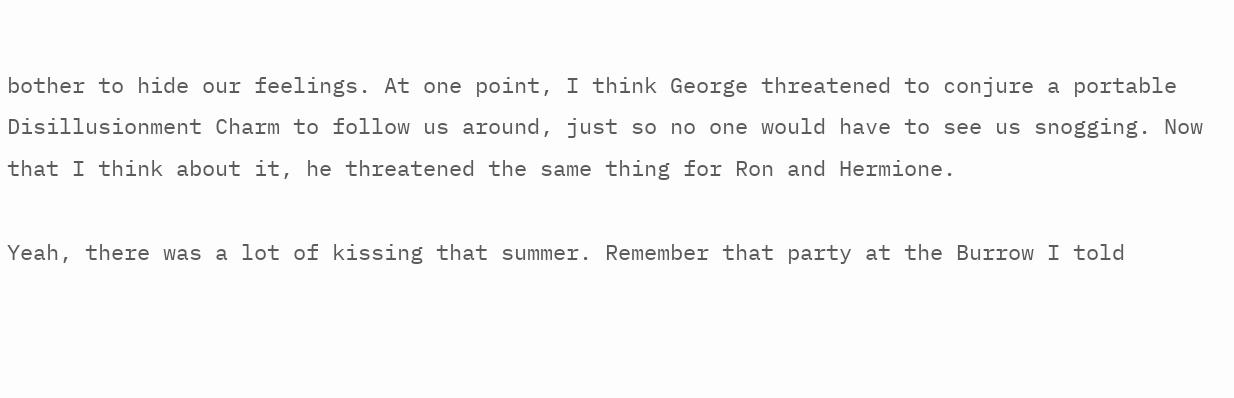bother to hide our feelings. At one point, I think George threatened to conjure a portable Disillusionment Charm to follow us around, just so no one would have to see us snogging. Now that I think about it, he threatened the same thing for Ron and Hermione.

Yeah, there was a lot of kissing that summer. Remember that party at the Burrow I told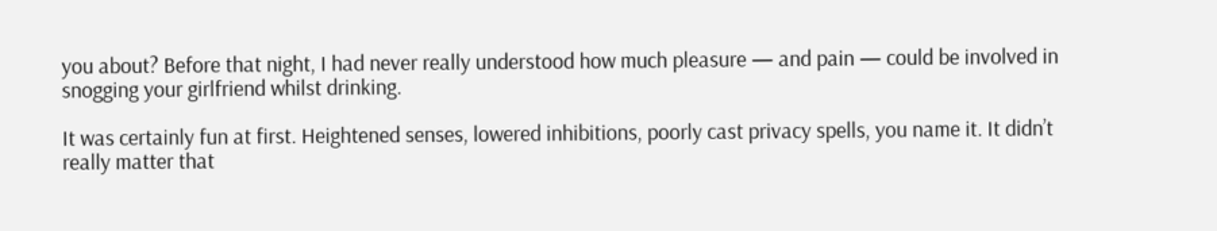you about? Before that night, I had never really understood how much pleasure — and pain — could be involved in snogging your girlfriend whilst drinking.

It was certainly fun at first. Heightened senses, lowered inhibitions, poorly cast privacy spells, you name it. It didn’t really matter that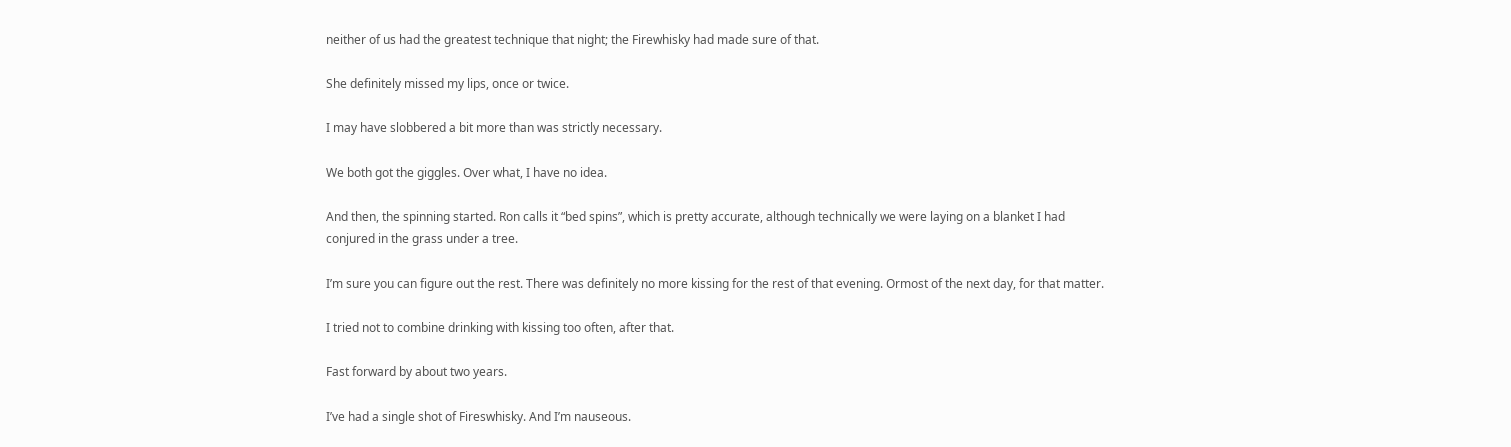neither of us had the greatest technique that night; the Firewhisky had made sure of that.

She definitely missed my lips, once or twice.

I may have slobbered a bit more than was strictly necessary.

We both got the giggles. Over what, I have no idea.

And then, the spinning started. Ron calls it “bed spins”, which is pretty accurate, although technically we were laying on a blanket I had conjured in the grass under a tree.

I’m sure you can figure out the rest. There was definitely no more kissing for the rest of that evening. Ormost of the next day, for that matter.

I tried not to combine drinking with kissing too often, after that.

Fast forward by about two years.

I’ve had a single shot of Fireswhisky. And I’m nauseous.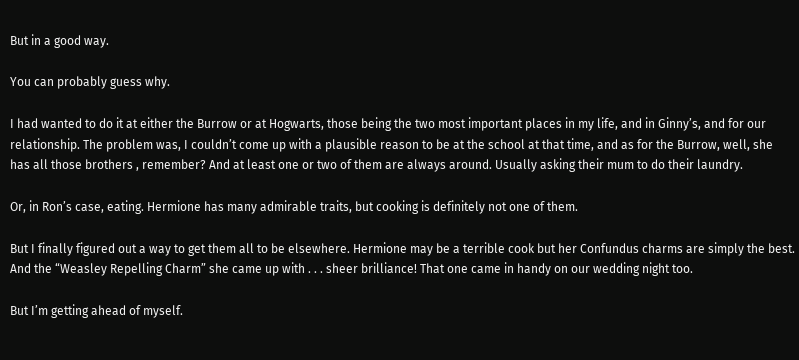But in a good way.

You can probably guess why.

I had wanted to do it at either the Burrow or at Hogwarts, those being the two most important places in my life, and in Ginny’s, and for our relationship. The problem was, I couldn’t come up with a plausible reason to be at the school at that time, and as for the Burrow, well, she has all those brothers , remember? And at least one or two of them are always around. Usually asking their mum to do their laundry.

Or, in Ron’s case, eating. Hermione has many admirable traits, but cooking is definitely not one of them.

But I finally figured out a way to get them all to be elsewhere. Hermione may be a terrible cook but her Confundus charms are simply the best. And the “Weasley Repelling Charm” she came up with . . . sheer brilliance! That one came in handy on our wedding night too.

But I’m getting ahead of myself.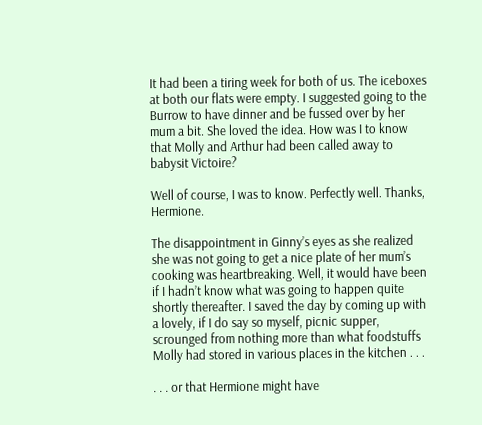It had been a tiring week for both of us. The iceboxes at both our flats were empty. I suggested going to the Burrow to have dinner and be fussed over by her mum a bit. She loved the idea. How was I to know that Molly and Arthur had been called away to babysit Victoire?

Well of course, I was to know. Perfectly well. Thanks, Hermione.

The disappointment in Ginny’s eyes as she realized she was not going to get a nice plate of her mum’s cooking was heartbreaking. Well, it would have been if I hadn’t know what was going to happen quite shortly thereafter. I saved the day by coming up with a lovely, if I do say so myself, picnic supper, scrounged from nothing more than what foodstuffs Molly had stored in various places in the kitchen . . .

. . . or that Hermione might have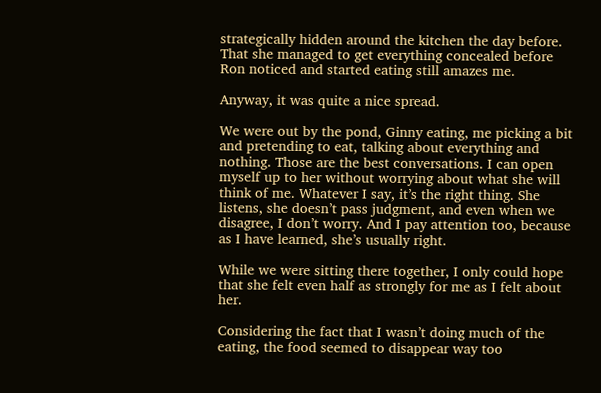strategically hidden around the kitchen the day before. That she managed to get everything concealed before Ron noticed and started eating still amazes me.

Anyway, it was quite a nice spread.

We were out by the pond, Ginny eating, me picking a bit and pretending to eat, talking about everything and nothing. Those are the best conversations. I can open myself up to her without worrying about what she will think of me. Whatever I say, it’s the right thing. She listens, she doesn’t pass judgment, and even when we disagree, I don’t worry. And I pay attention too, because as I have learned, she’s usually right.

While we were sitting there together, I only could hope that she felt even half as strongly for me as I felt about her.

Considering the fact that I wasn’t doing much of the eating, the food seemed to disappear way too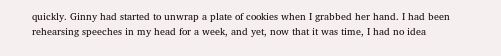quickly. Ginny had started to unwrap a plate of cookies when I grabbed her hand. I had been rehearsing speeches in my head for a week, and yet, now that it was time, I had no idea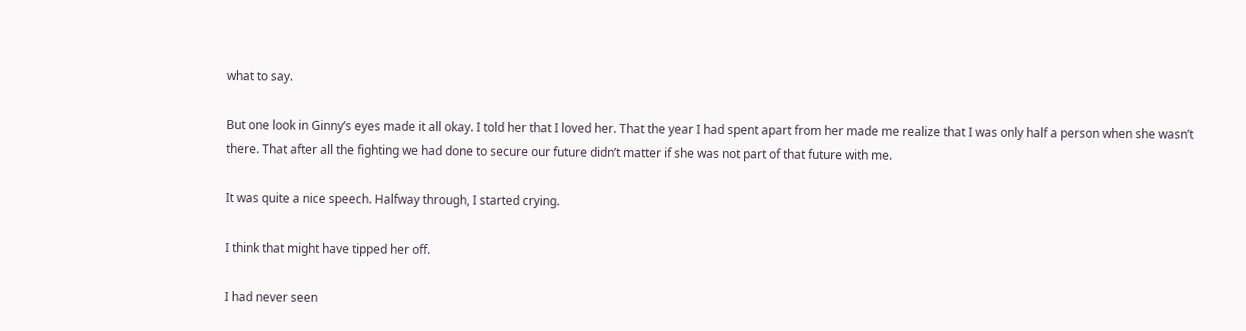what to say.

But one look in Ginny’s eyes made it all okay. I told her that I loved her. That the year I had spent apart from her made me realize that I was only half a person when she wasn’t there. That after all the fighting we had done to secure our future didn’t matter if she was not part of that future with me.

It was quite a nice speech. Halfway through, I started crying.

I think that might have tipped her off.

I had never seen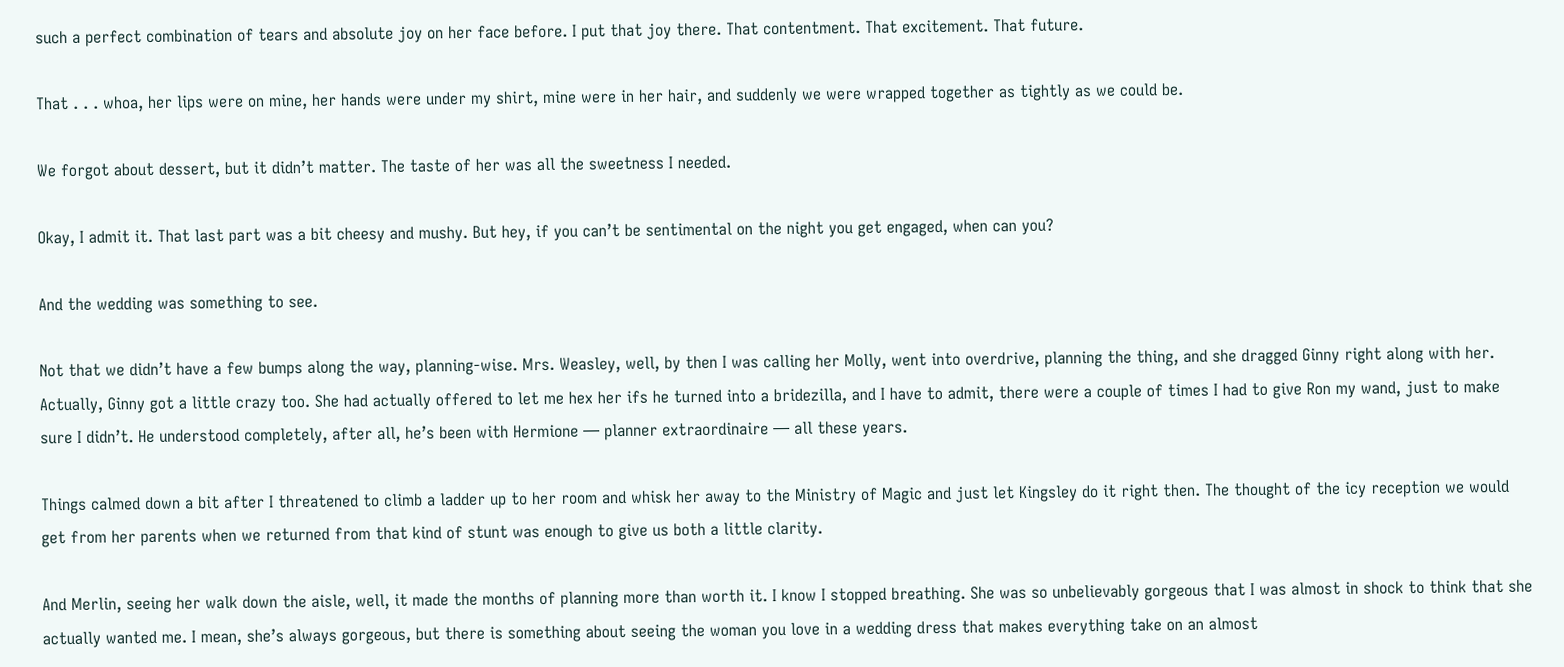such a perfect combination of tears and absolute joy on her face before. I put that joy there. That contentment. That excitement. That future.

That . . . whoa, her lips were on mine, her hands were under my shirt, mine were in her hair, and suddenly we were wrapped together as tightly as we could be.

We forgot about dessert, but it didn’t matter. The taste of her was all the sweetness I needed.

Okay, I admit it. That last part was a bit cheesy and mushy. But hey, if you can’t be sentimental on the night you get engaged, when can you?

And the wedding was something to see.

Not that we didn’t have a few bumps along the way, planning-wise. Mrs. Weasley, well, by then I was calling her Molly, went into overdrive, planning the thing, and she dragged Ginny right along with her. Actually, Ginny got a little crazy too. She had actually offered to let me hex her ifs he turned into a bridezilla, and I have to admit, there were a couple of times I had to give Ron my wand, just to make sure I didn’t. He understood completely, after all, he’s been with Hermione — planner extraordinaire — all these years.

Things calmed down a bit after I threatened to climb a ladder up to her room and whisk her away to the Ministry of Magic and just let Kingsley do it right then. The thought of the icy reception we would get from her parents when we returned from that kind of stunt was enough to give us both a little clarity.

And Merlin, seeing her walk down the aisle, well, it made the months of planning more than worth it. I know I stopped breathing. She was so unbelievably gorgeous that I was almost in shock to think that she actually wanted me. I mean, she’s always gorgeous, but there is something about seeing the woman you love in a wedding dress that makes everything take on an almost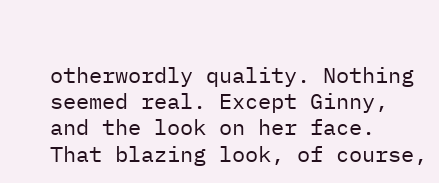otherwordly quality. Nothing seemed real. Except Ginny, and the look on her face. That blazing look, of course,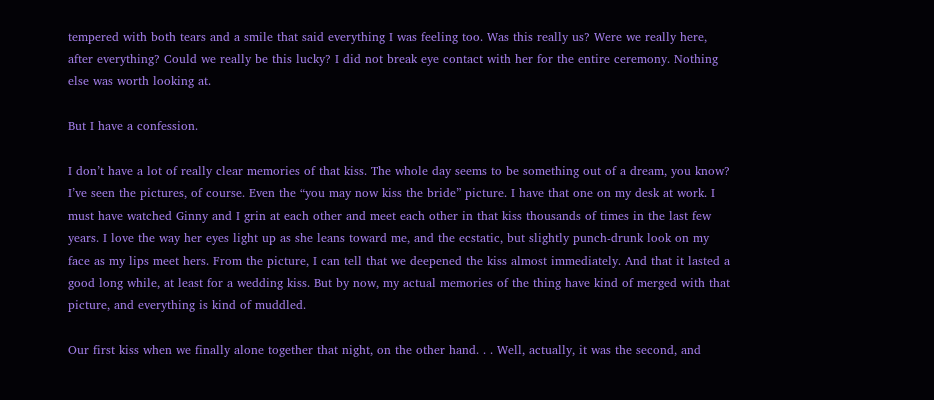tempered with both tears and a smile that said everything I was feeling too. Was this really us? Were we really here, after everything? Could we really be this lucky? I did not break eye contact with her for the entire ceremony. Nothing else was worth looking at.

But I have a confession.

I don’t have a lot of really clear memories of that kiss. The whole day seems to be something out of a dream, you know? I’ve seen the pictures, of course. Even the “you may now kiss the bride” picture. I have that one on my desk at work. I must have watched Ginny and I grin at each other and meet each other in that kiss thousands of times in the last few years. I love the way her eyes light up as she leans toward me, and the ecstatic, but slightly punch-drunk look on my face as my lips meet hers. From the picture, I can tell that we deepened the kiss almost immediately. And that it lasted a good long while, at least for a wedding kiss. But by now, my actual memories of the thing have kind of merged with that picture, and everything is kind of muddled.

Our first kiss when we finally alone together that night, on the other hand. . . Well, actually, it was the second, and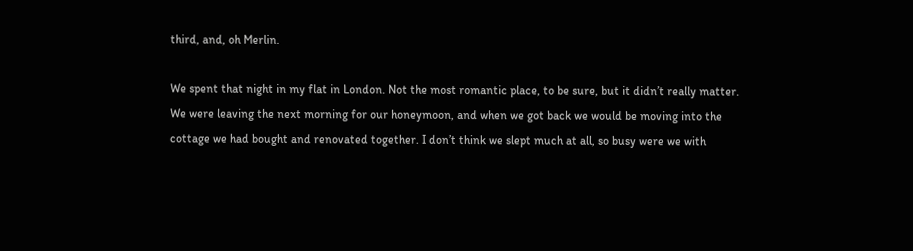third, and, oh Merlin.

We spent that night in my flat in London. Not the most romantic place, to be sure, but it didn’t really matter. We were leaving the next morning for our honeymoon, and when we got back we would be moving into the cottage we had bought and renovated together. I don’t think we slept much at all, so busy were we with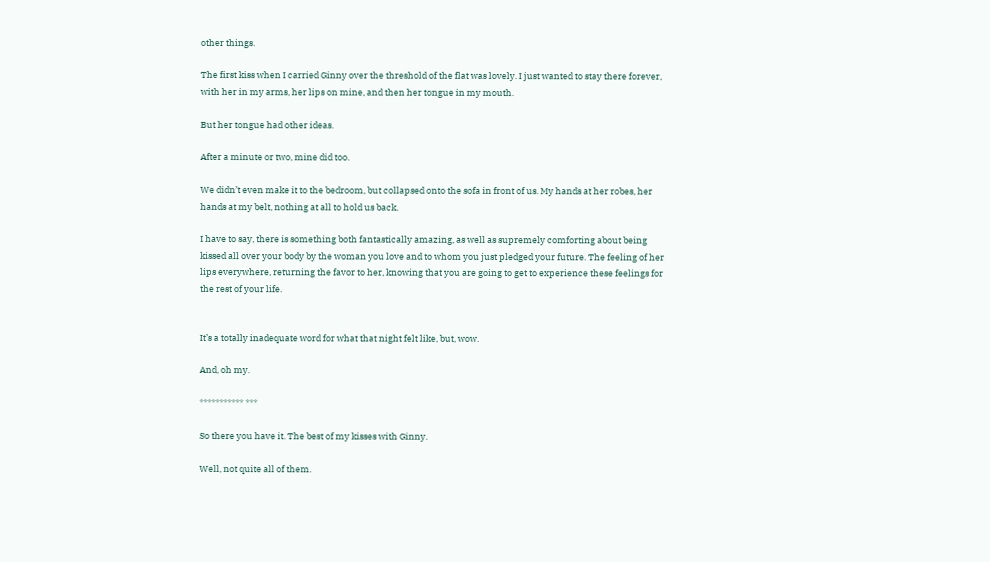other things.

The first kiss when I carried Ginny over the threshold of the flat was lovely. I just wanted to stay there forever, with her in my arms, her lips on mine, and then her tongue in my mouth.

But her tongue had other ideas.

After a minute or two, mine did too.

We didn’t even make it to the bedroom, but collapsed onto the sofa in front of us. My hands at her robes, her hands at my belt, nothing at all to hold us back.

I have to say, there is something both fantastically amazing, as well as supremely comforting about being kissed all over your body by the woman you love and to whom you just pledged your future. The feeling of her lips everywhere, returning the favor to her, knowing that you are going to get to experience these feelings for the rest of your life.


It’s a totally inadequate word for what that night felt like, but, wow.

And, oh my.

*********** ***

So there you have it. The best of my kisses with Ginny.

Well, not quite all of them.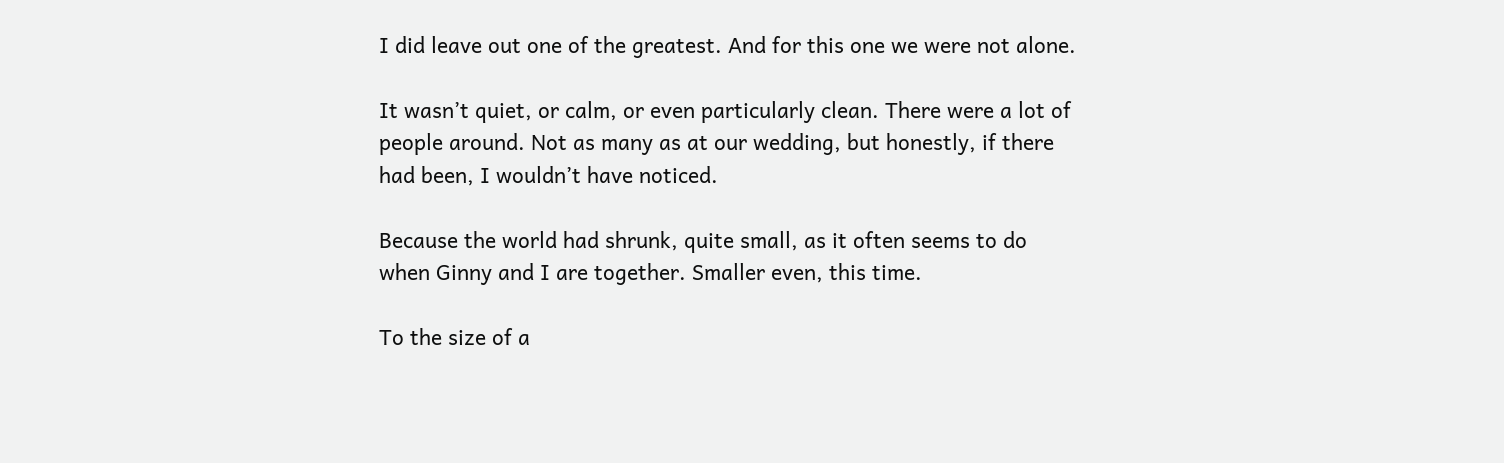I did leave out one of the greatest. And for this one we were not alone.

It wasn’t quiet, or calm, or even particularly clean. There were a lot of people around. Not as many as at our wedding, but honestly, if there had been, I wouldn’t have noticed.

Because the world had shrunk, quite small, as it often seems to do when Ginny and I are together. Smaller even, this time.

To the size of a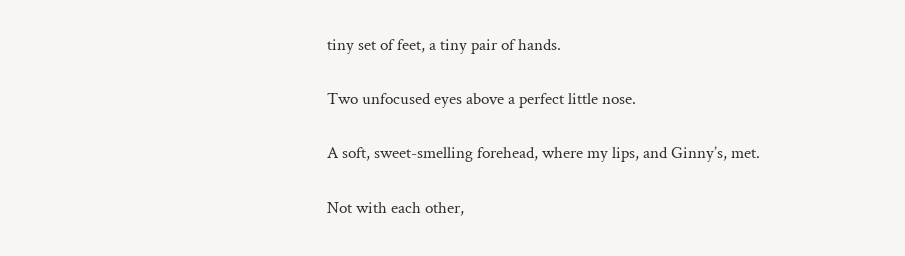tiny set of feet, a tiny pair of hands.

Two unfocused eyes above a perfect little nose.

A soft, sweet-smelling forehead, where my lips, and Ginny’s, met.

Not with each other,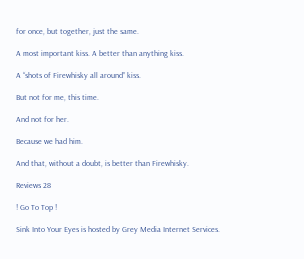for once, but together, just the same.

A most important kiss. A better than anything kiss.

A “shots of Firewhisky all around” kiss.

But not for me, this time.

And not for her.

Because we had him.

And that, without a doubt, is better than Firewhisky.

Reviews 28

! Go To Top !

Sink Into Your Eyes is hosted by Grey Media Internet Services.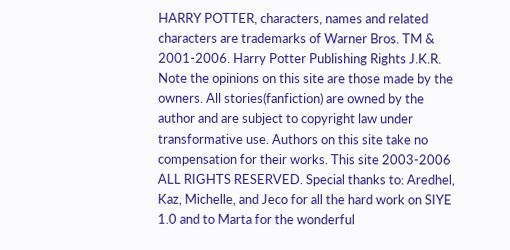HARRY POTTER, characters, names and related characters are trademarks of Warner Bros. TM & 2001-2006. Harry Potter Publishing Rights J.K.R. Note the opinions on this site are those made by the owners. All stories(fanfiction) are owned by the author and are subject to copyright law under transformative use. Authors on this site take no compensation for their works. This site 2003-2006 ALL RIGHTS RESERVED. Special thanks to: Aredhel, Kaz, Michelle, and Jeco for all the hard work on SIYE 1.0 and to Marta for the wonderful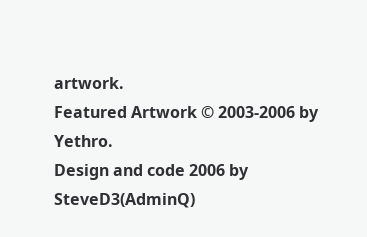artwork.
Featured Artwork © 2003-2006 by Yethro.
Design and code 2006 by SteveD3(AdminQ)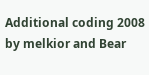Additional coding 2008 by melkior and Bear